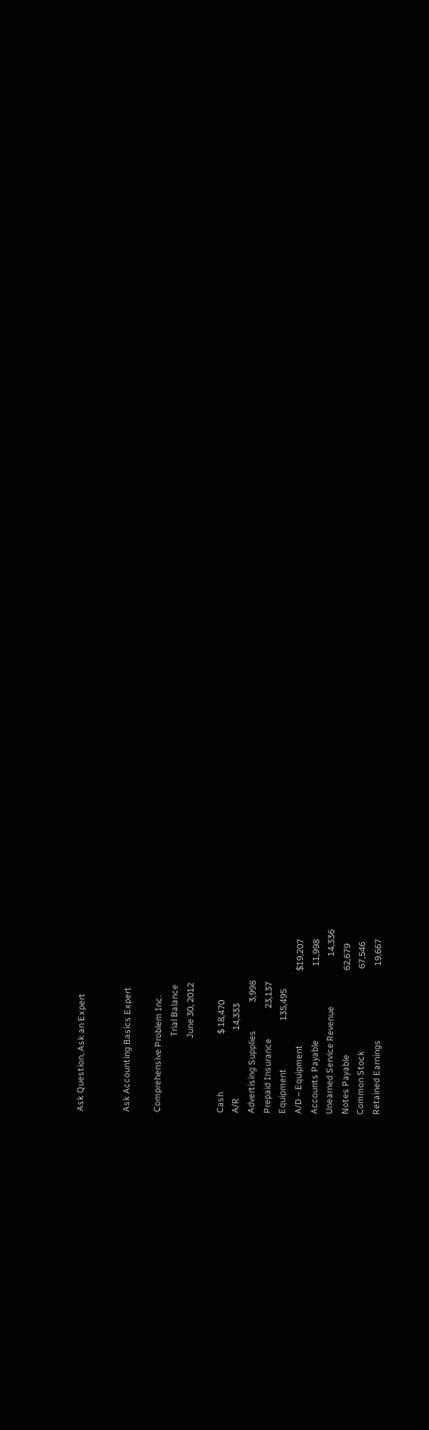Ask Question, Ask an Expert


Ask Accounting Basics Expert

Comprehensive Problem Inc.
                                      Trial Balance
                                     June 30, 2012

Cash                             $ 18,470
A/R                                  14,333
Advertising Supplies              3,998
Prepaid Insurance               23,137
Equipment                        135,495
A/D – Equipment                                     $19,207
Accounts Payable                                     11,998
Unearned Service Revenue                         14,336
Notes Payable                                          62,679
Common Stock                                         67,546
Retained Earnings                                     19,667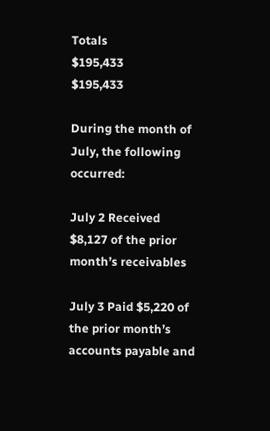Totals                             $195,433         $195,433

During the month of July, the following occurred:

July 2 Received $8,127 of the prior month’s receivables

July 3 Paid $5,220 of the prior month’s accounts payable and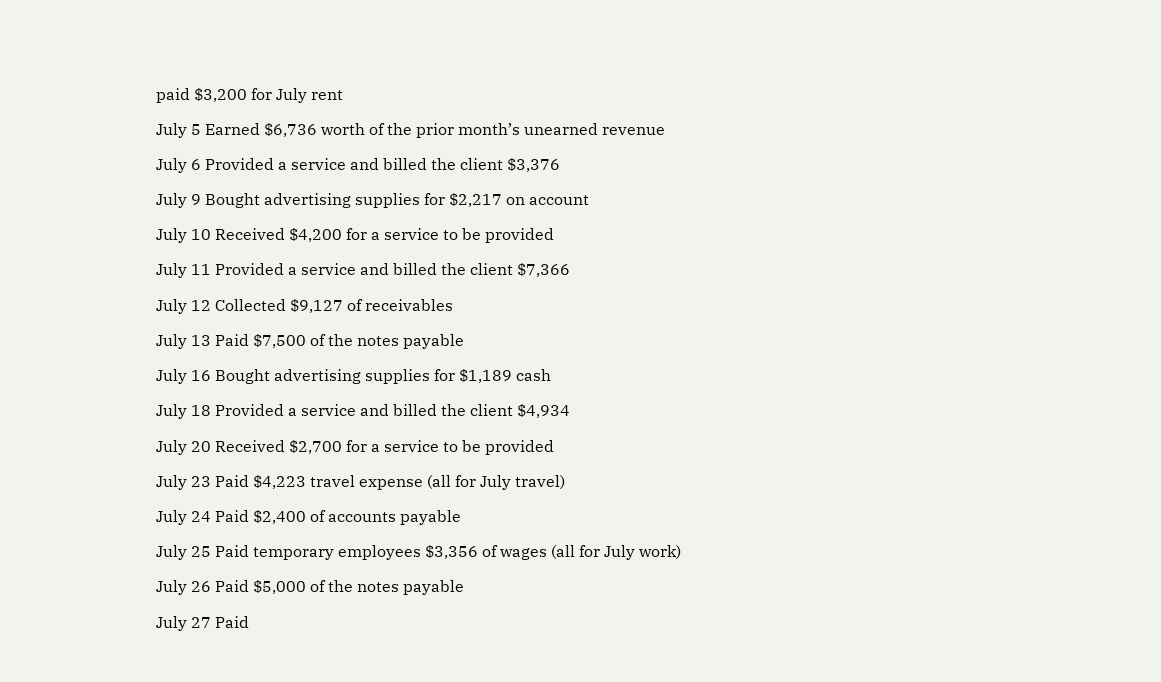paid $3,200 for July rent

July 5 Earned $6,736 worth of the prior month’s unearned revenue

July 6 Provided a service and billed the client $3,376

July 9 Bought advertising supplies for $2,217 on account

July 10 Received $4,200 for a service to be provided

July 11 Provided a service and billed the client $7,366

July 12 Collected $9,127 of receivables

July 13 Paid $7,500 of the notes payable

July 16 Bought advertising supplies for $1,189 cash

July 18 Provided a service and billed the client $4,934

July 20 Received $2,700 for a service to be provided

July 23 Paid $4,223 travel expense (all for July travel)

July 24 Paid $2,400 of accounts payable

July 25 Paid temporary employees $3,356 of wages (all for July work)

July 26 Paid $5,000 of the notes payable

July 27 Paid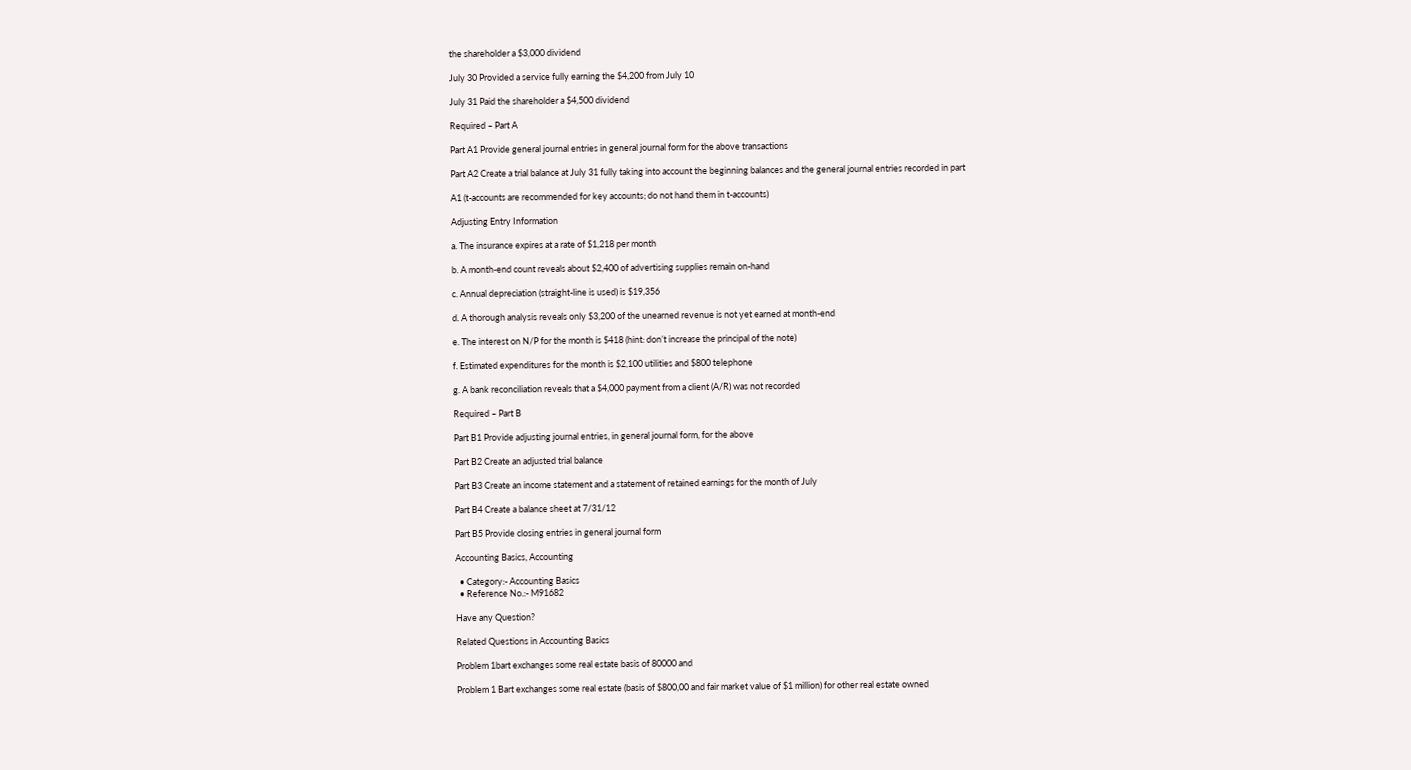the shareholder a $3,000 dividend

July 30 Provided a service fully earning the $4,200 from July 10

July 31 Paid the shareholder a $4,500 dividend

Required – Part A

Part A1 Provide general journal entries in general journal form for the above transactions

Part A2 Create a trial balance at July 31 fully taking into account the beginning balances and the general journal entries recorded in part

A1 (t-accounts are recommended for key accounts; do not hand them in t-accounts)

Adjusting Entry Information

a. The insurance expires at a rate of $1,218 per month

b. A month-end count reveals about $2,400 of advertising supplies remain on-hand

c. Annual depreciation (straight-line is used) is $19,356

d. A thorough analysis reveals only $3,200 of the unearned revenue is not yet earned at month-end

e. The interest on N/P for the month is $418 (hint: don’t increase the principal of the note)

f. Estimated expenditures for the month is $2,100 utilities and $800 telephone

g. A bank reconciliation reveals that a $4,000 payment from a client (A/R) was not recorded

Required – Part B

Part B1 Provide adjusting journal entries, in general journal form, for the above

Part B2 Create an adjusted trial balance

Part B3 Create an income statement and a statement of retained earnings for the month of July

Part B4 Create a balance sheet at 7/31/12

Part B5 Provide closing entries in general journal form

Accounting Basics, Accounting

  • Category:- Accounting Basics
  • Reference No.:- M91682

Have any Question?

Related Questions in Accounting Basics

Problem 1bart exchanges some real estate basis of 80000 and

Problem 1 Bart exchanges some real estate (basis of $800,00 and fair market value of $1 million) for other real estate owned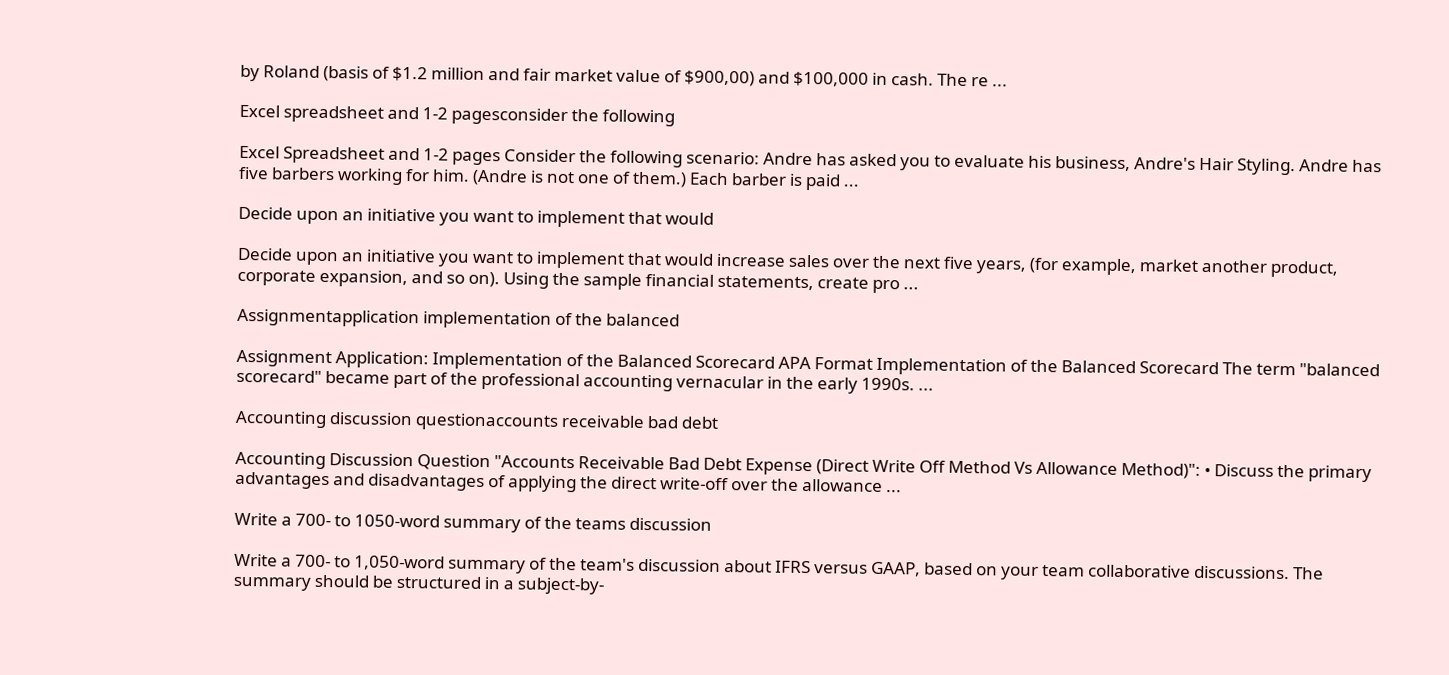by Roland (basis of $1.2 million and fair market value of $900,00) and $100,000 in cash. The re ...

Excel spreadsheet and 1-2 pagesconsider the following

Excel Spreadsheet and 1-2 pages Consider the following scenario: Andre has asked you to evaluate his business, Andre's Hair Styling. Andre has five barbers working for him. (Andre is not one of them.) Each barber is paid ...

Decide upon an initiative you want to implement that would

Decide upon an initiative you want to implement that would increase sales over the next five years, (for example, market another product, corporate expansion, and so on). Using the sample financial statements, create pro ...

Assignmentapplication implementation of the balanced

Assignment Application: Implementation of the Balanced Scorecard APA Format Implementation of the Balanced Scorecard The term "balanced scorecard" became part of the professional accounting vernacular in the early 1990s. ...

Accounting discussion questionaccounts receivable bad debt

Accounting Discussion Question "Accounts Receivable Bad Debt Expense (Direct Write Off Method Vs Allowance Method)": • Discuss the primary advantages and disadvantages of applying the direct write-off over the allowance ...

Write a 700- to 1050-word summary of the teams discussion

Write a 700- to 1,050-word summary of the team's discussion about IFRS versus GAAP, based on your team collaborative discussions. The summary should be structured in a subject-by-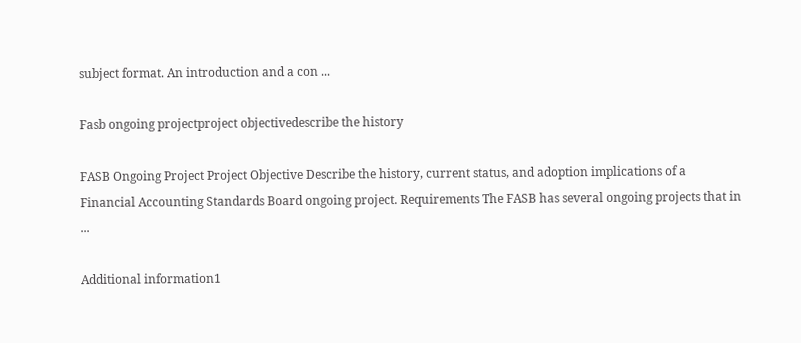subject format. An introduction and a con ...

Fasb ongoing projectproject objectivedescribe the history

FASB Ongoing Project Project Objective Describe the history, current status, and adoption implications of a Financial Accounting Standards Board ongoing project. Requirements The FASB has several ongoing projects that in ...

Additional information1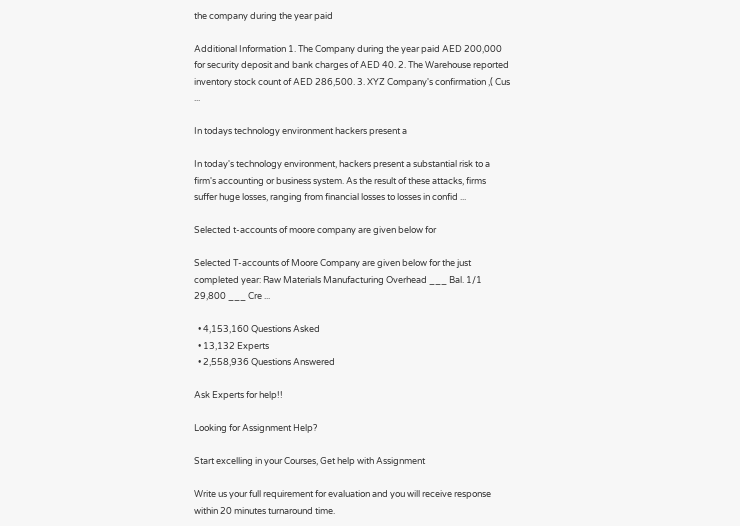the company during the year paid

Additional Information 1. The Company during the year paid AED 200,000 for security deposit and bank charges of AED 40. 2. The Warehouse reported inventory stock count of AED 286,500. 3. XYZ Company's confirmation ,( Cus ...

In todays technology environment hackers present a

In today's technology environment, hackers present a substantial risk to a firm's accounting or business system. As the result of these attacks, firms suffer huge losses, ranging from financial losses to losses in confid ...

Selected t-accounts of moore company are given below for

Selected T-accounts of Moore Company are given below for the just completed year: Raw Materials Manufacturing Overhead ___ Bal. 1/1 29,800 ___ Cre ...

  • 4,153,160 Questions Asked
  • 13,132 Experts
  • 2,558,936 Questions Answered

Ask Experts for help!!

Looking for Assignment Help?

Start excelling in your Courses, Get help with Assignment

Write us your full requirement for evaluation and you will receive response within 20 minutes turnaround time.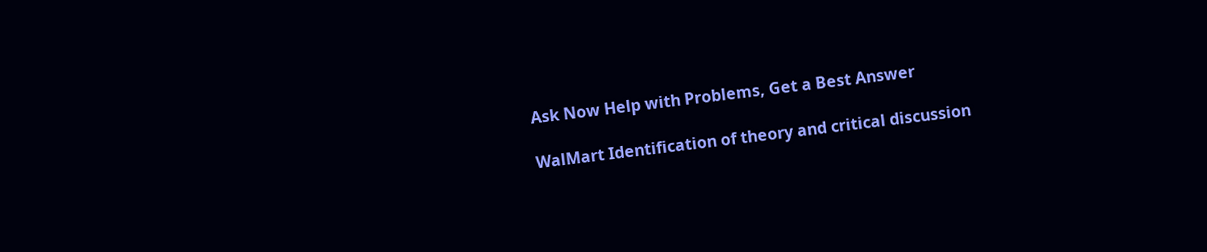Ask Now Help with Problems, Get a Best Answer

WalMart Identification of theory and critical discussion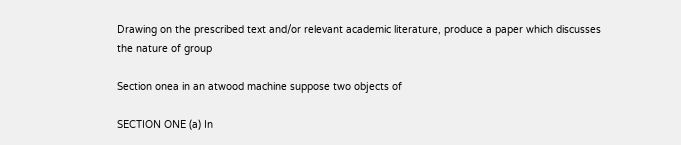Drawing on the prescribed text and/or relevant academic literature, produce a paper which discusses the nature of group

Section onea in an atwood machine suppose two objects of

SECTION ONE (a) In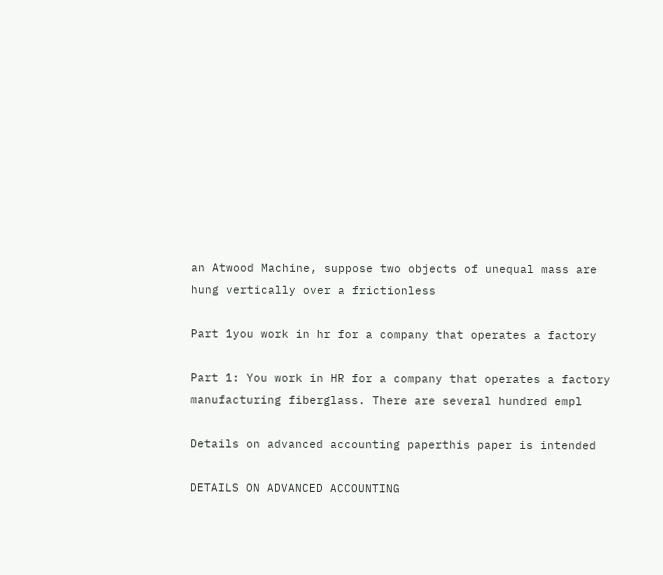an Atwood Machine, suppose two objects of unequal mass are hung vertically over a frictionless

Part 1you work in hr for a company that operates a factory

Part 1: You work in HR for a company that operates a factory manufacturing fiberglass. There are several hundred empl

Details on advanced accounting paperthis paper is intended

DETAILS ON ADVANCED ACCOUNTING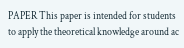PAPER This paper is intended for students to apply the theoretical knowledge around ac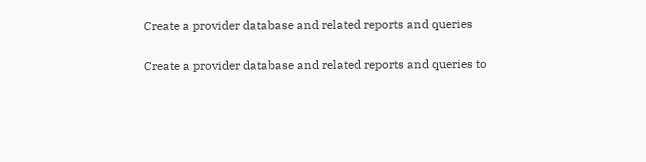Create a provider database and related reports and queries

Create a provider database and related reports and queries to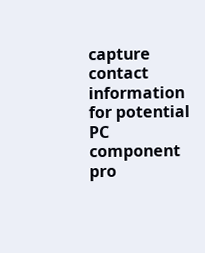capture contact information for potential PC component pro